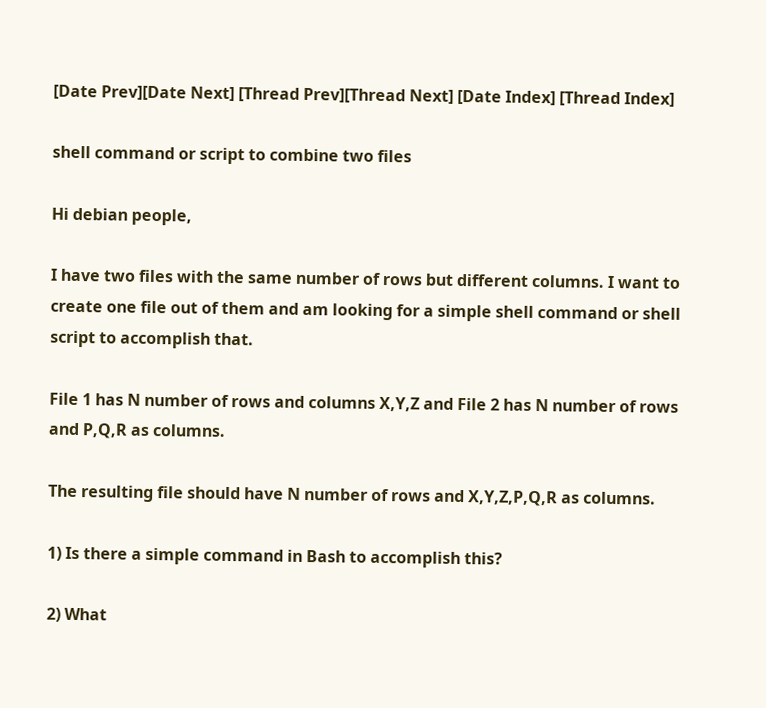[Date Prev][Date Next] [Thread Prev][Thread Next] [Date Index] [Thread Index]

shell command or script to combine two files

Hi debian people,

I have two files with the same number of rows but different columns. I want to create one file out of them and am looking for a simple shell command or shell script to accomplish that.

File 1 has N number of rows and columns X,Y,Z and File 2 has N number of rows and P,Q,R as columns.

The resulting file should have N number of rows and X,Y,Z,P,Q,R as columns.

1) Is there a simple command in Bash to accomplish this?

2) What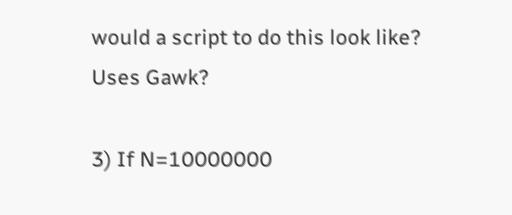would a script to do this look like? Uses Gawk?

3) If N=10000000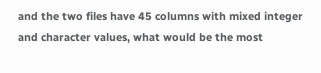and the two files have 45 columns with mixed integer and character values, what would be the most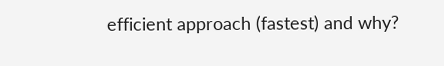efficient approach (fastest) and why?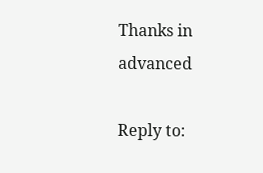Thanks in advanced

Reply to: